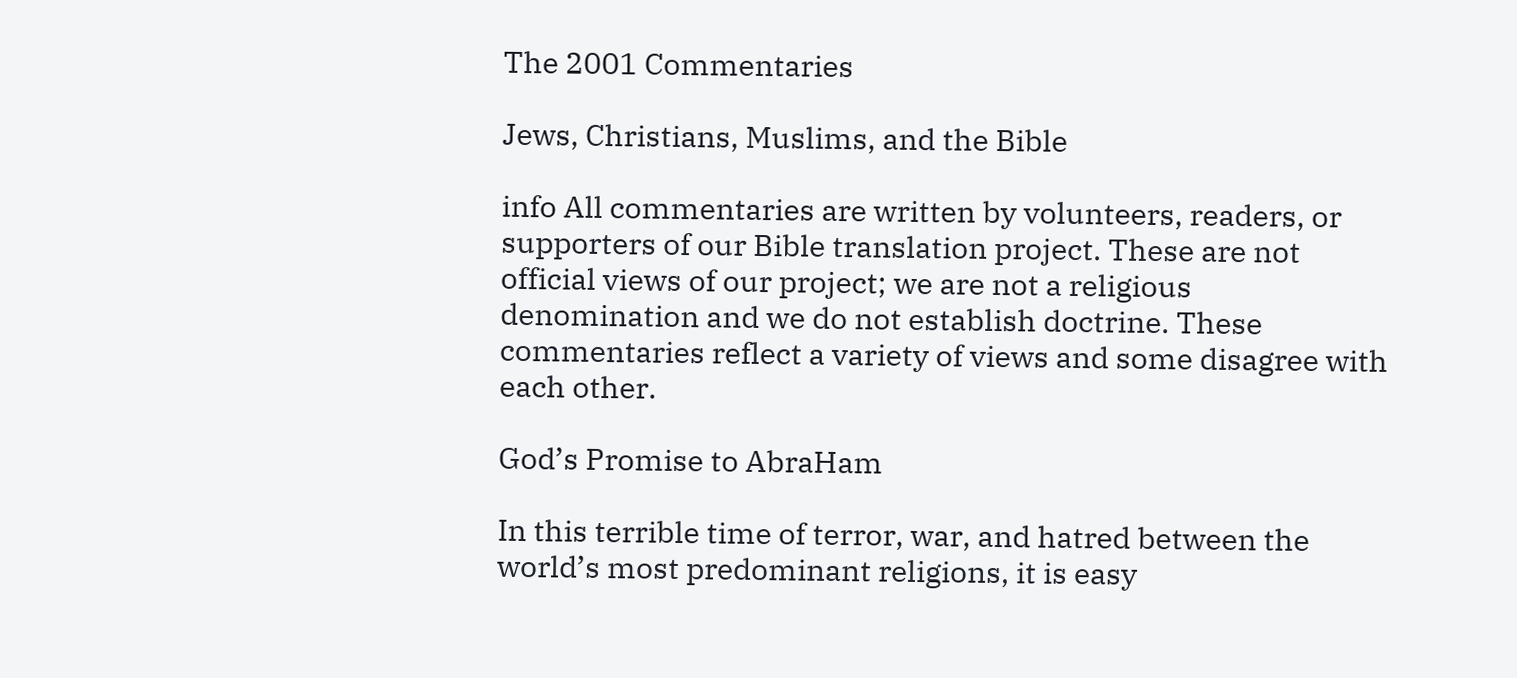The 2001 Commentaries

Jews, Christians, Muslims, and the Bible

info All commentaries are written by volunteers, readers, or supporters of our Bible translation project. These are not official views of our project; we are not a religious denomination and we do not establish doctrine. These commentaries reflect a variety of views and some disagree with each other.

God’s Promise to AbraHam

In this terrible time of terror, war, and hatred between the world’s most predominant religions, it is easy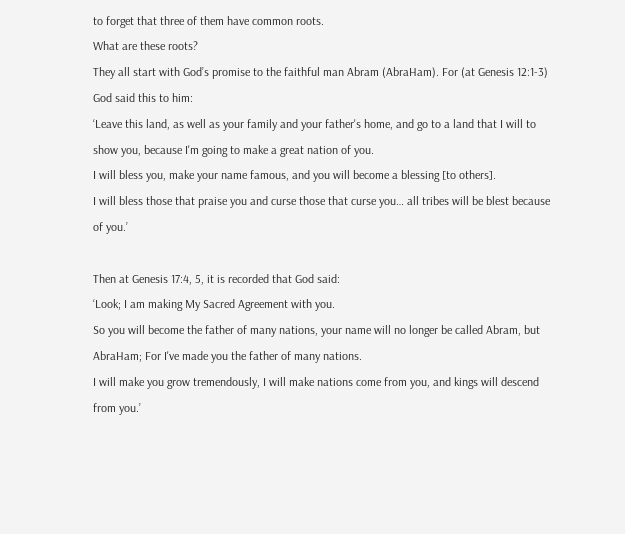to forget that three of them have common roots.
What are these roots?
They all start with God’s promise to the faithful man Abram (AbraHam). For (at Genesis 12:1-3) God said this to him:
‘Leave this land, as well as your family and your father's home, and go to a land that I will to show you, because I'm going to make a great nation of you.
I will bless you, make your name famous, and you will become a blessing [to others].
I will bless those that praise you and curse those that curse you… all tribes will be blest because of you.’

Then at Genesis 17:4, 5, it is recorded that God said:
‘Look; I am making My Sacred Agreement with you.
So you will become the father of many nations, your name will no longer be called Abram, but AbraHam; For I've made you the father of many nations.
I will make you grow tremendously, I will make nations come from you, and kings will descend from you.’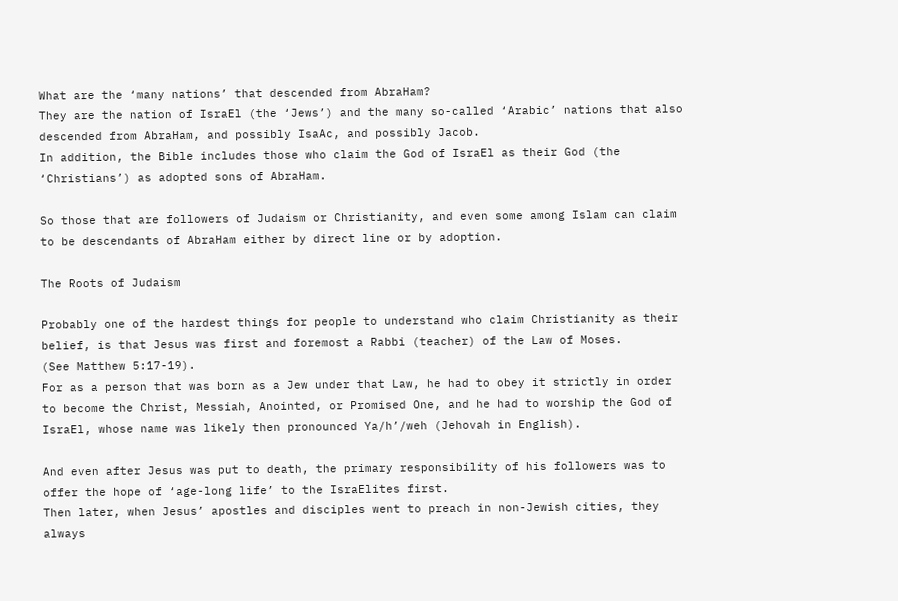What are the ‘many nations’ that descended from AbraHam?
They are the nation of IsraEl (the ‘Jews’) and the many so-called ‘Arabic’ nations that also descended from AbraHam, and possibly IsaAc, and possibly Jacob.
In addition, the Bible includes those who claim the God of IsraEl as their God (the ‘Christians’) as adopted sons of AbraHam.

So those that are followers of Judaism or Christianity, and even some among Islam can claim to be descendants of AbraHam either by direct line or by adoption.

The Roots of Judaism

Probably one of the hardest things for people to understand who claim Christianity as their belief, is that Jesus was first and foremost a Rabbi (teacher) of the Law of Moses.
(See Matthew 5:17-19).
For as a person that was born as a Jew under that Law, he had to obey it strictly in order to become the Christ, Messiah, Anointed, or Promised One, and he had to worship the God of IsraEl, whose name was likely then pronounced Ya/h’/weh (Jehovah in English).

And even after Jesus was put to death, the primary responsibility of his followers was to offer the hope of ‘age-long life’ to the IsraElites first.
Then later, when Jesus’ apostles and disciples went to preach in non-Jewish cities, they always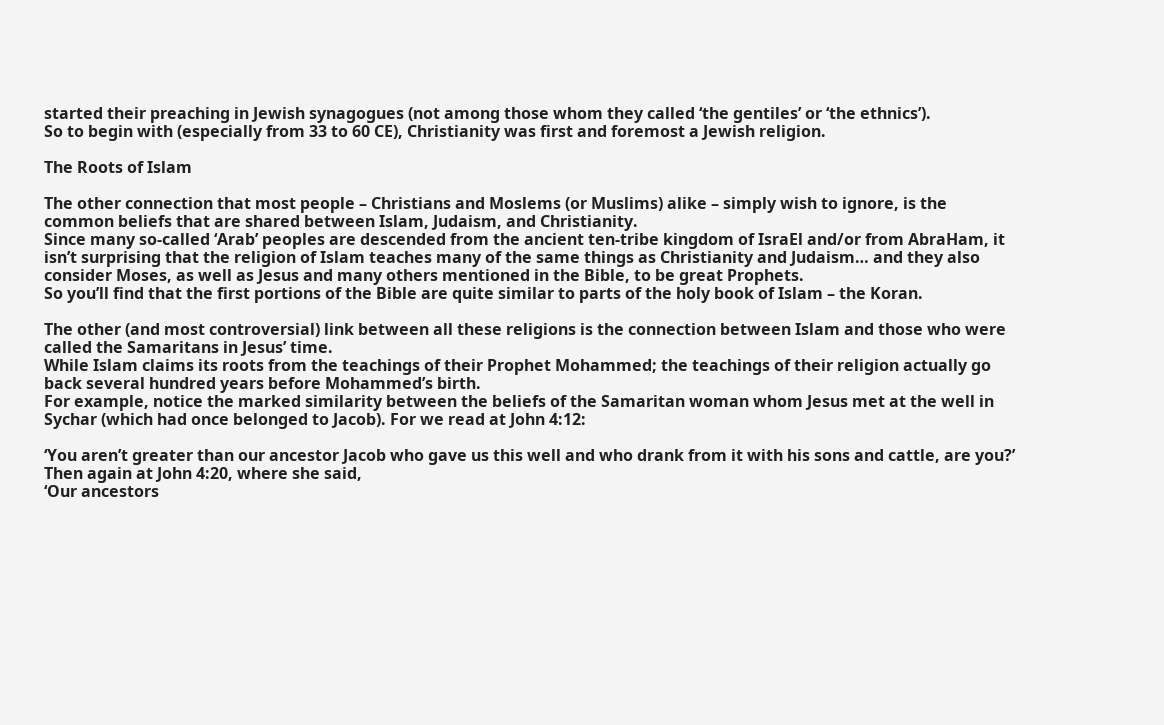started their preaching in Jewish synagogues (not among those whom they called ‘the gentiles’ or ‘the ethnics’).
So to begin with (especially from 33 to 60 CE), Christianity was first and foremost a Jewish religion.

The Roots of Islam

The other connection that most people – Christians and Moslems (or Muslims) alike – simply wish to ignore, is the common beliefs that are shared between Islam, Judaism, and Christianity.
Since many so-called ‘Arab’ peoples are descended from the ancient ten-tribe kingdom of IsraEl and/or from AbraHam, it isn’t surprising that the religion of Islam teaches many of the same things as Christianity and Judaism… and they also consider Moses, as well as Jesus and many others mentioned in the Bible, to be great Prophets.
So you’ll find that the first portions of the Bible are quite similar to parts of the holy book of Islam – the Koran.

The other (and most controversial) link between all these religions is the connection between Islam and those who were called the Samaritans in Jesus’ time.
While Islam claims its roots from the teachings of their Prophet Mohammed; the teachings of their religion actually go back several hundred years before Mohammed’s birth.
For example, notice the marked similarity between the beliefs of the Samaritan woman whom Jesus met at the well in Sychar (which had once belonged to Jacob). For we read at John 4:12:

‘You aren’t greater than our ancestor Jacob who gave us this well and who drank from it with his sons and cattle, are you?’
Then again at John 4:20, where she said,
‘Our ancestors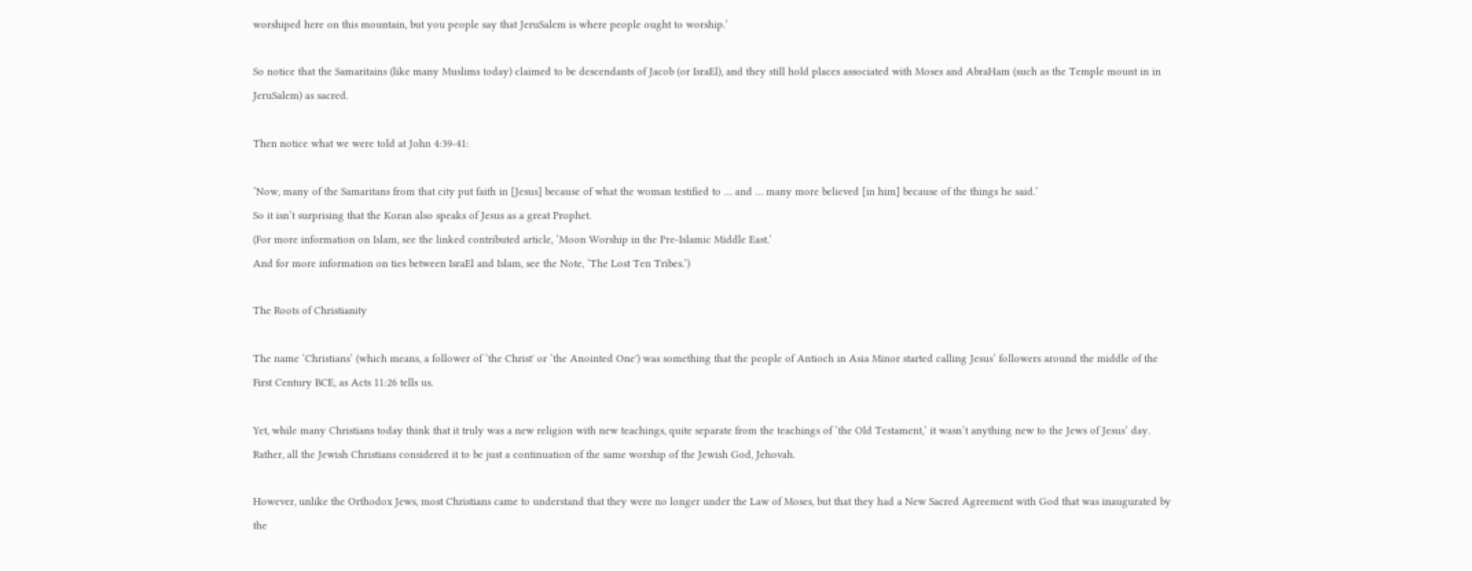worshiped here on this mountain, but you people say that JeruSalem is where people ought to worship.’

So notice that the Samaritains (like many Muslims today) claimed to be descendants of Jacob (or IsraEl), and they still hold places associated with Moses and AbraHam (such as the Temple mount in in JeruSalem) as sacred.

Then notice what we were told at John 4:39-41:

‘Now, many of the Samaritans from that city put faith in [Jesus] because of what the woman testified to … and … many more believed [in him] because of the things he said.’
So it isn’t surprising that the Koran also speaks of Jesus as a great Prophet.
(For more information on Islam, see the linked contributed article, ‘Moon Worship in the Pre-Islamic Middle East.’
And for more information on ties between IsraEl and Islam, see the Note, ‘The Lost Ten Tribes.’)

The Roots of Christianity

The name ‘Christians’ (which means, a follower of ‘the Christ' or ‘the Anointed One') was something that the people of Antioch in Asia Minor started calling Jesus’ followers around the middle of the First Century BCE, as Acts 11:26 tells us.

Yet, while many Christians today think that it truly was a new religion with new teachings, quite separate from the teachings of ‘the Old Testament,’ it wasn’t anything new to the Jews of Jesus’ day. Rather, all the Jewish Christians considered it to be just a continuation of the same worship of the Jewish God, Jehovah.

However, unlike the Orthodox Jews, most Christians came to understand that they were no longer under the Law of Moses, but that they had a New Sacred Agreement with God that was inaugurated by the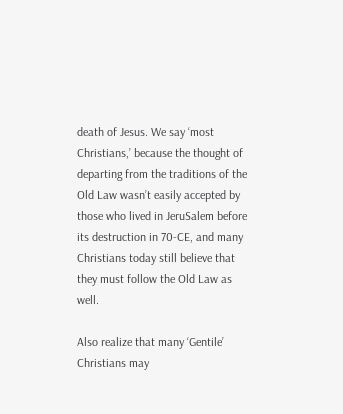death of Jesus. We say ‘most Christians,’ because the thought of departing from the traditions of the Old Law wasn’t easily accepted by those who lived in JeruSalem before its destruction in 70-CE, and many Christians today still believe that they must follow the Old Law as well.

Also realize that many ‘Gentile’ Christians may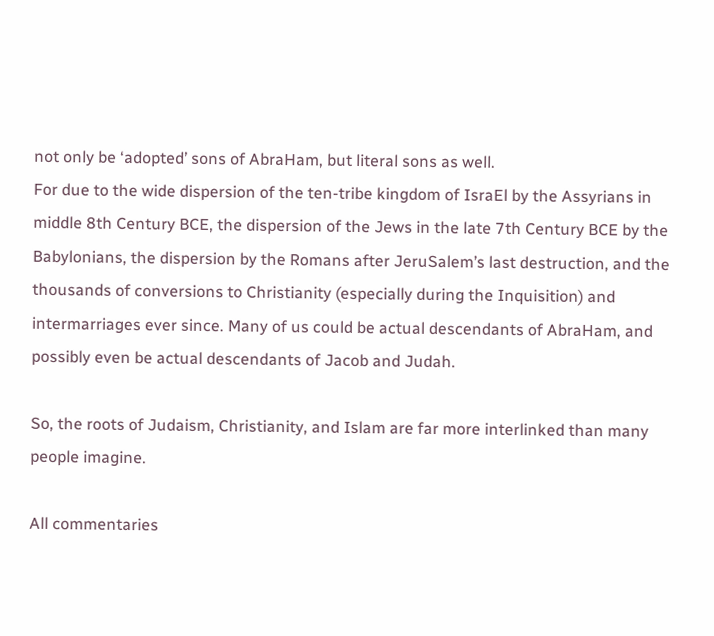not only be ‘adopted’ sons of AbraHam, but literal sons as well.
For due to the wide dispersion of the ten-tribe kingdom of IsraEl by the Assyrians in middle 8th Century BCE, the dispersion of the Jews in the late 7th Century BCE by the Babylonians, the dispersion by the Romans after JeruSalem’s last destruction, and the thousands of conversions to Christianity (especially during the Inquisition) and intermarriages ever since. Many of us could be actual descendants of AbraHam, and possibly even be actual descendants of Jacob and Judah.

So, the roots of Judaism, Christianity, and Islam are far more interlinked than many people imagine.

All commentaries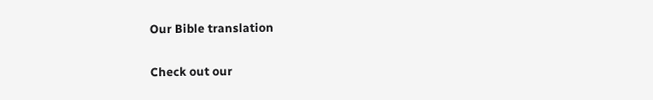Our Bible translation

Check out our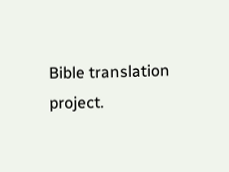Bible translation project.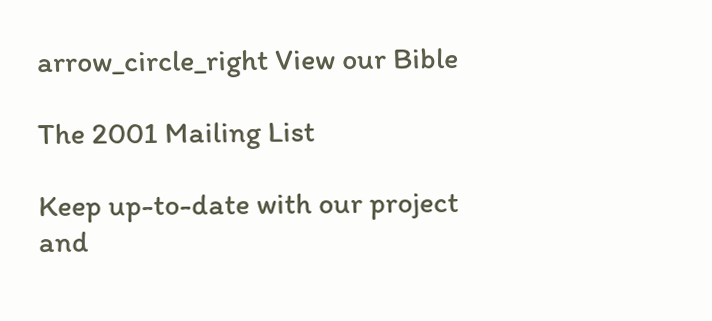arrow_circle_right View our Bible

The 2001 Mailing List

Keep up-to-date with our project and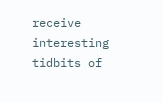receive interesting tidbits of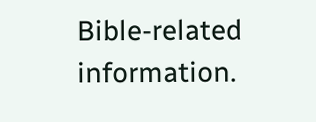Bible-related information.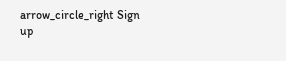arrow_circle_right Sign up